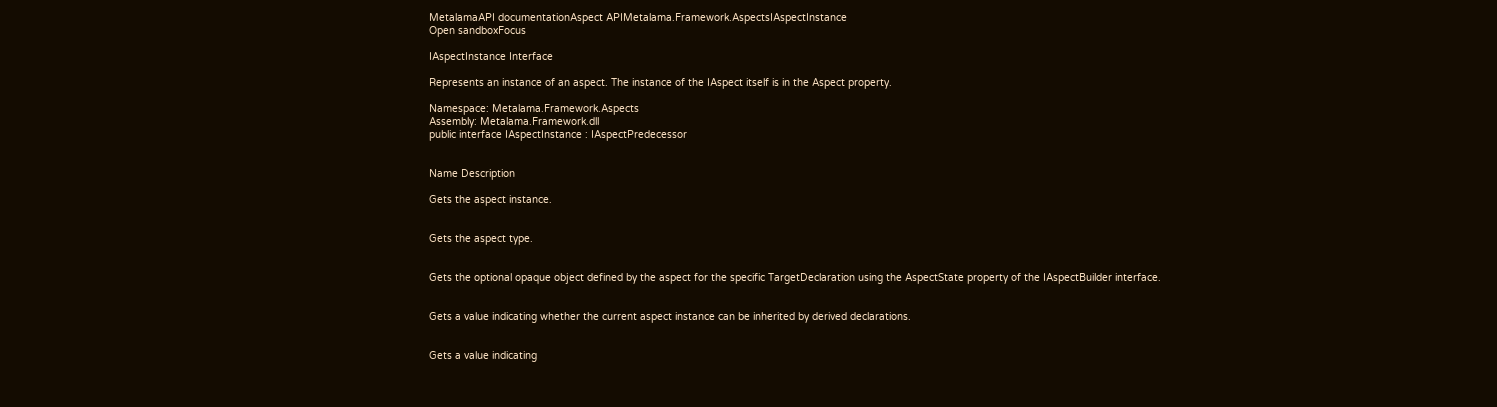MetalamaAPI documentationAspect APIMetalama.Framework.AspectsIAspectInstance
Open sandboxFocus

IAspectInstance Interface

Represents an instance of an aspect. The instance of the IAspect itself is in the Aspect property.

Namespace: Metalama.Framework.Aspects
Assembly: Metalama.Framework.dll
public interface IAspectInstance : IAspectPredecessor


Name Description

Gets the aspect instance.


Gets the aspect type.


Gets the optional opaque object defined by the aspect for the specific TargetDeclaration using the AspectState property of the IAspectBuilder interface.


Gets a value indicating whether the current aspect instance can be inherited by derived declarations.


Gets a value indicating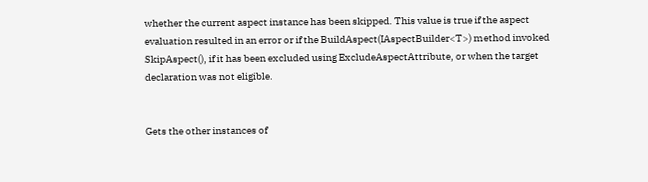whether the current aspect instance has been skipped. This value is true if the aspect evaluation resulted in an error or if the BuildAspect(IAspectBuilder<T>) method invoked SkipAspect(), if it has been excluded using ExcludeAspectAttribute, or when the target declaration was not eligible.


Gets the other instances of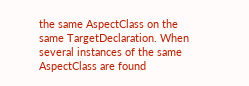the same AspectClass on the same TargetDeclaration. When several instances of the same AspectClass are found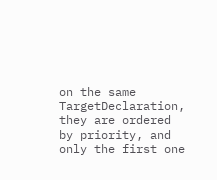on the same TargetDeclaration, they are ordered by priority, and only the first one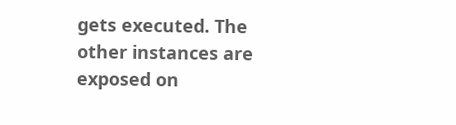gets executed. The other instances are exposed on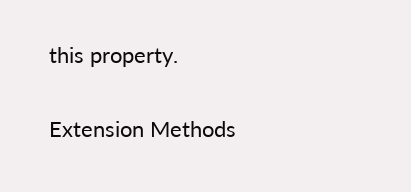this property.

Extension Methods